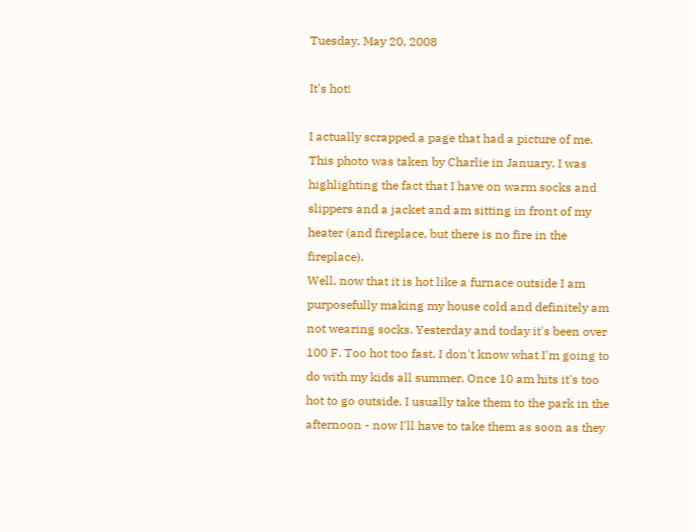Tuesday, May 20, 2008

It's hot!

I actually scrapped a page that had a picture of me. This photo was taken by Charlie in January. I was highlighting the fact that I have on warm socks and slippers and a jacket and am sitting in front of my heater (and fireplace, but there is no fire in the fireplace).
Well, now that it is hot like a furnace outside I am purposefully making my house cold and definitely am not wearing socks. Yesterday and today it's been over 100 F. Too hot too fast. I don't know what I'm going to do with my kids all summer. Once 10 am hits it's too hot to go outside. I usually take them to the park in the afternoon - now I'll have to take them as soon as they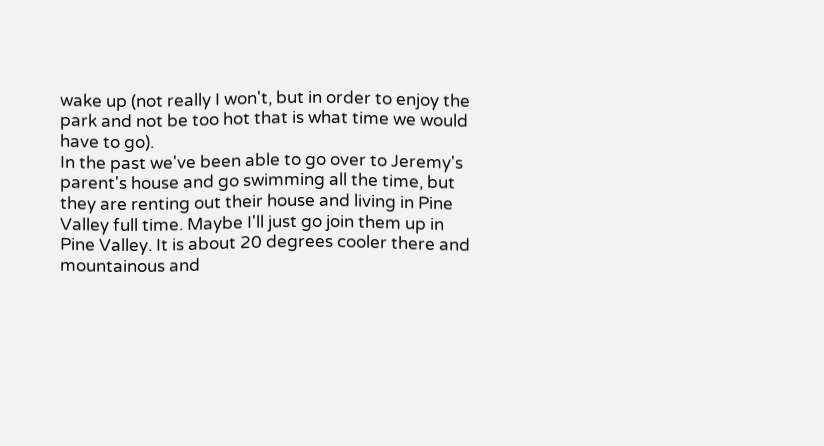wake up (not really I won't, but in order to enjoy the park and not be too hot that is what time we would have to go).
In the past we've been able to go over to Jeremy's parent's house and go swimming all the time, but they are renting out their house and living in Pine Valley full time. Maybe I'll just go join them up in Pine Valley. It is about 20 degrees cooler there and mountainous and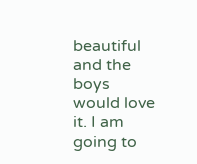beautiful and the boys would love it. I am going to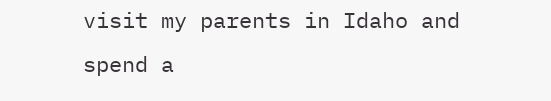visit my parents in Idaho and spend a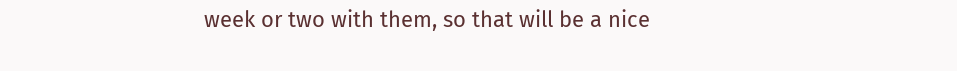week or two with them, so that will be a nice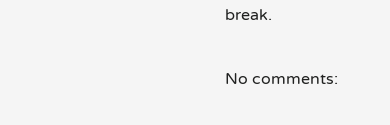break.

No comments: